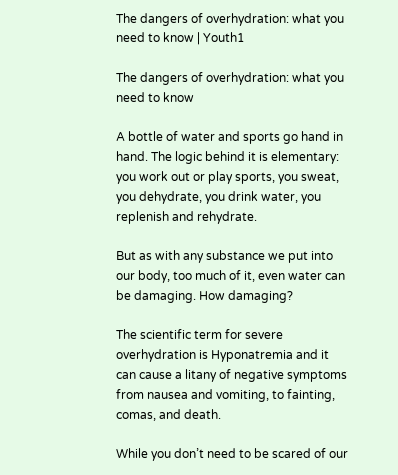The dangers of overhydration: what you need to know | Youth1

The dangers of overhydration: what you need to know

A bottle of water and sports go hand in hand. The logic behind it is elementary: you work out or play sports, you sweat, you dehydrate, you drink water, you replenish and rehydrate.

But as with any substance we put into our body, too much of it, even water can be damaging. How damaging?

The scientific term for severe overhydration is Hyponatremia and it can cause a litany of negative symptoms from nausea and vomiting, to fainting, comas, and death.

While you don’t need to be scared of our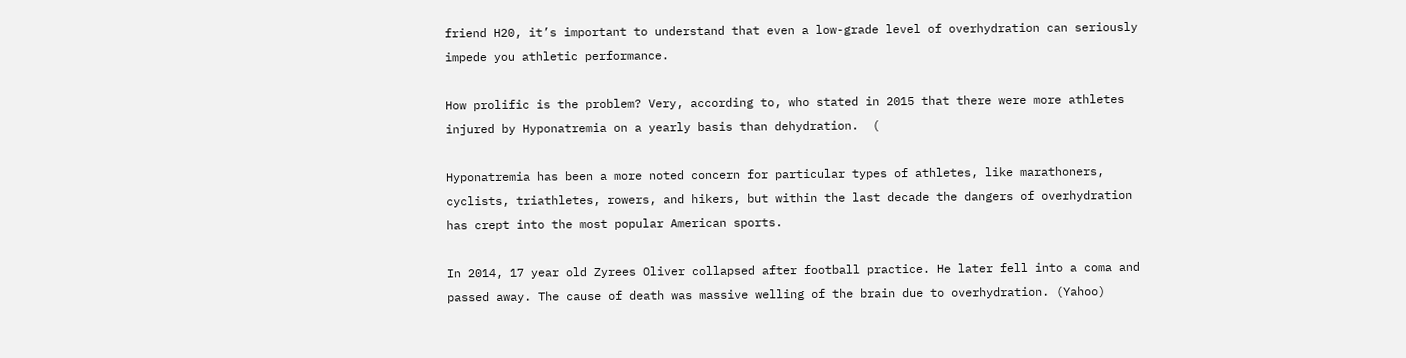friend H20, it’s important to understand that even a low-grade level of overhydration can seriously impede you athletic performance.

How prolific is the problem? Very, according to, who stated in 2015 that there were more athletes injured by Hyponatremia on a yearly basis than dehydration.  (

Hyponatremia has been a more noted concern for particular types of athletes, like marathoners, cyclists, triathletes, rowers, and hikers, but within the last decade the dangers of overhydration has crept into the most popular American sports.

In 2014, 17 year old Zyrees Oliver collapsed after football practice. He later fell into a coma and passed away. The cause of death was massive welling of the brain due to overhydration. (Yahoo)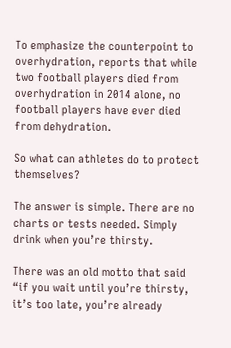To emphasize the counterpoint to overhydration, reports that while two football players died from overhydration in 2014 alone, no football players have ever died from dehydration.

So what can athletes do to protect themselves?

The answer is simple. There are no charts or tests needed. Simply drink when you’re thirsty.

There was an old motto that said “if you wait until you’re thirsty, it’s too late, you’re already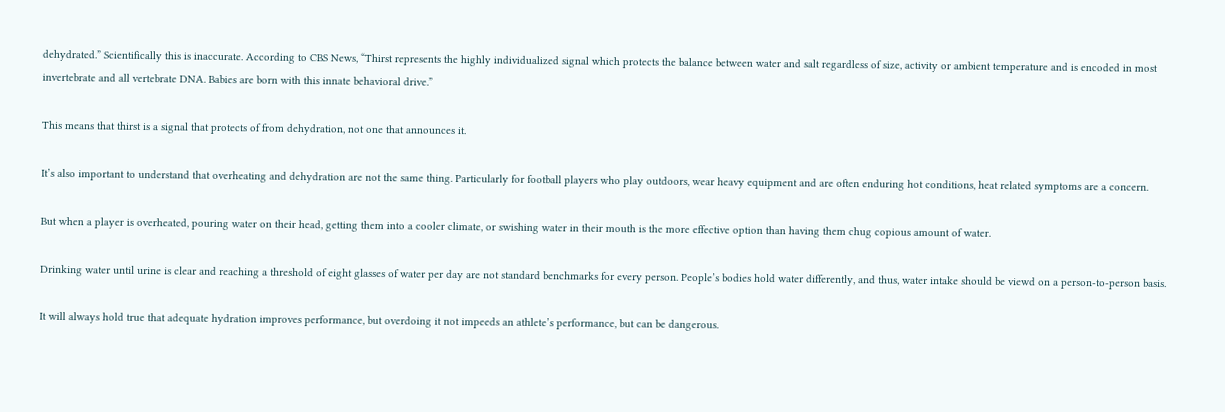dehydrated.” Scientifically this is inaccurate. According to CBS News, “Thirst represents the highly individualized signal which protects the balance between water and salt regardless of size, activity or ambient temperature and is encoded in most invertebrate and all vertebrate DNA. Babies are born with this innate behavioral drive.”

This means that thirst is a signal that protects of from dehydration, not one that announces it.

It’s also important to understand that overheating and dehydration are not the same thing. Particularly for football players who play outdoors, wear heavy equipment and are often enduring hot conditions, heat related symptoms are a concern.

But when a player is overheated, pouring water on their head, getting them into a cooler climate, or swishing water in their mouth is the more effective option than having them chug copious amount of water.

Drinking water until urine is clear and reaching a threshold of eight glasses of water per day are not standard benchmarks for every person. People’s bodies hold water differently, and thus, water intake should be viewd on a person-to-person basis.

It will always hold true that adequate hydration improves performance, but overdoing it not impeeds an athlete’s performance, but can be dangerous.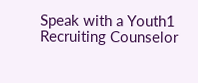Speak with a Youth1 Recruiting Counselor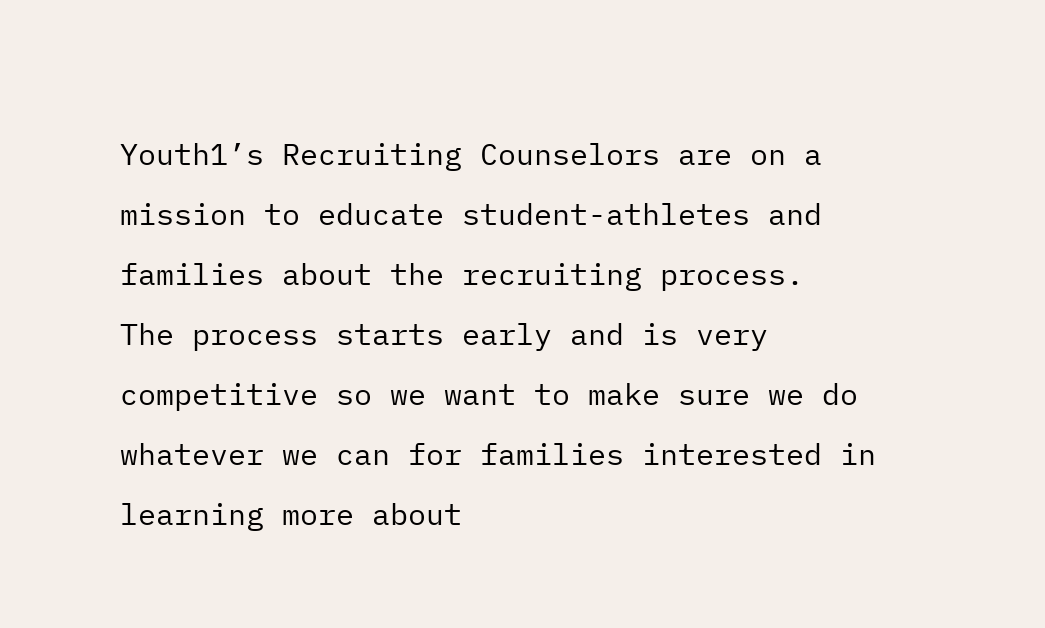Youth1’s Recruiting Counselors are on a mission to educate student-athletes and families about the recruiting process.  The process starts early and is very competitive so we want to make sure we do whatever we can for families interested in learning more about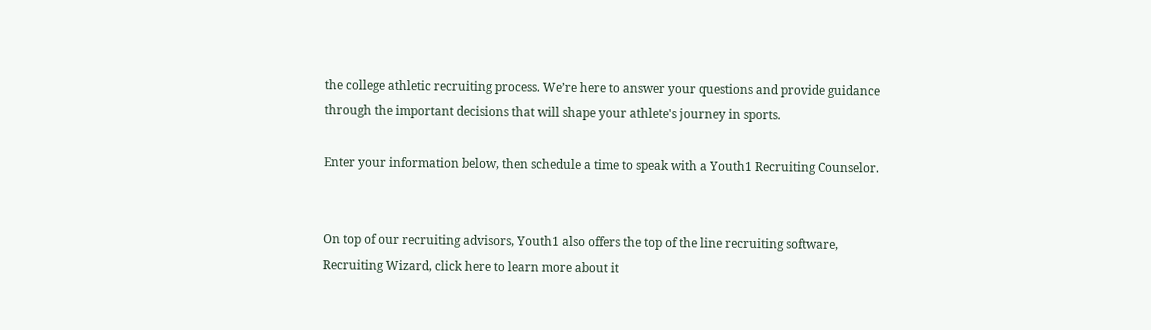the college athletic recruiting process. We’re here to answer your questions and provide guidance through the important decisions that will shape your athlete's journey in sports.

Enter your information below, then schedule a time to speak with a Youth1 Recruiting Counselor.


On top of our recruiting advisors, Youth1 also offers the top of the line recruiting software, Recruiting Wizard, click here to learn more about it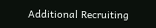Additional Recruiting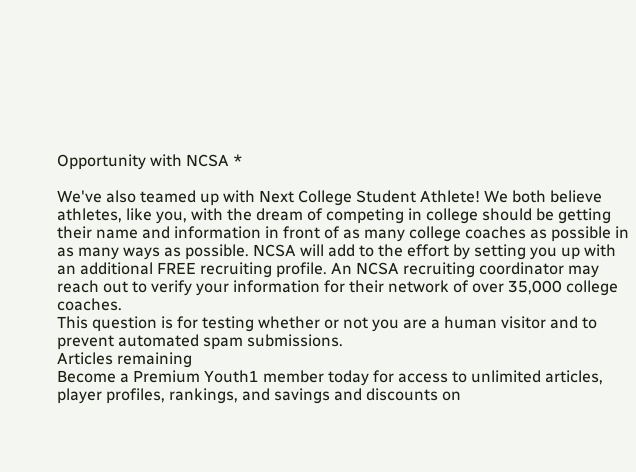Opportunity with NCSA *

We've also teamed up with Next College Student Athlete! We both believe athletes, like you, with the dream of competing in college should be getting their name and information in front of as many college coaches as possible in as many ways as possible. NCSA will add to the effort by setting you up with an additional FREE recruiting profile. An NCSA recruiting coordinator may reach out to verify your information for their network of over 35,000 college coaches.
This question is for testing whether or not you are a human visitor and to prevent automated spam submissions.
Articles remaining
Become a Premium Youth1 member today for access to unlimited articles, player profiles, rankings, and savings and discounts on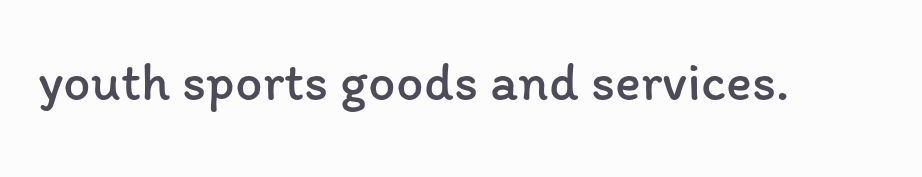youth sports goods and services.